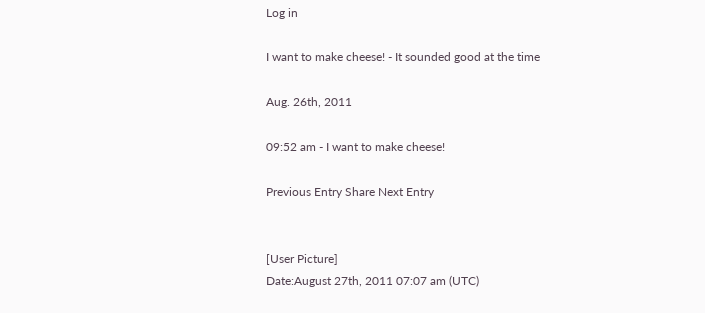Log in

I want to make cheese! - It sounded good at the time

Aug. 26th, 2011

09:52 am - I want to make cheese!

Previous Entry Share Next Entry


[User Picture]
Date:August 27th, 2011 07:07 am (UTC)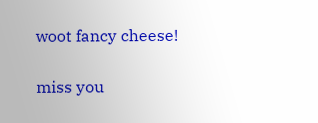woot fancy cheese!

miss you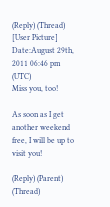(Reply) (Thread)
[User Picture]
Date:August 29th, 2011 06:46 pm (UTC)
Miss you, too!

As soon as I get another weekend free, I will be up to visit you!

(Reply) (Parent) (Thread)